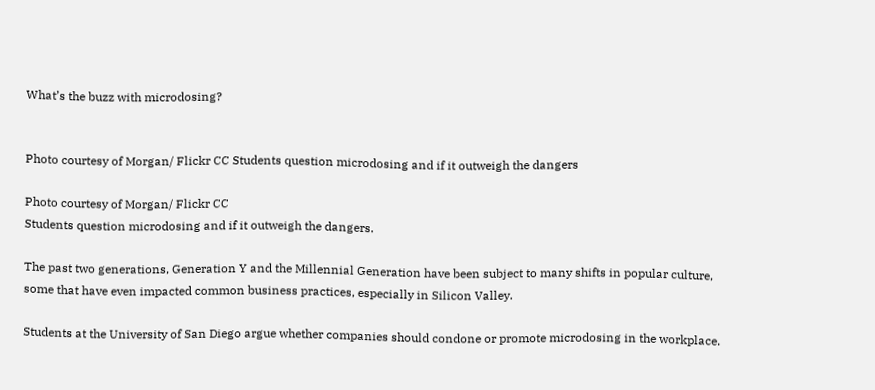What’s the buzz with microdosing?


Photo courtesy of Morgan/ Flickr CC Students question microdosing and if it outweigh the dangers

Photo courtesy of Morgan/ Flickr CC
Students question microdosing and if it outweigh the dangers.

The past two generations, Generation Y and the Millennial Generation have been subject to many shifts in popular culture, some that have even impacted common business practices, especially in Silicon Valley.

Students at the University of San Diego argue whether companies should condone or promote microdosing in the workplace.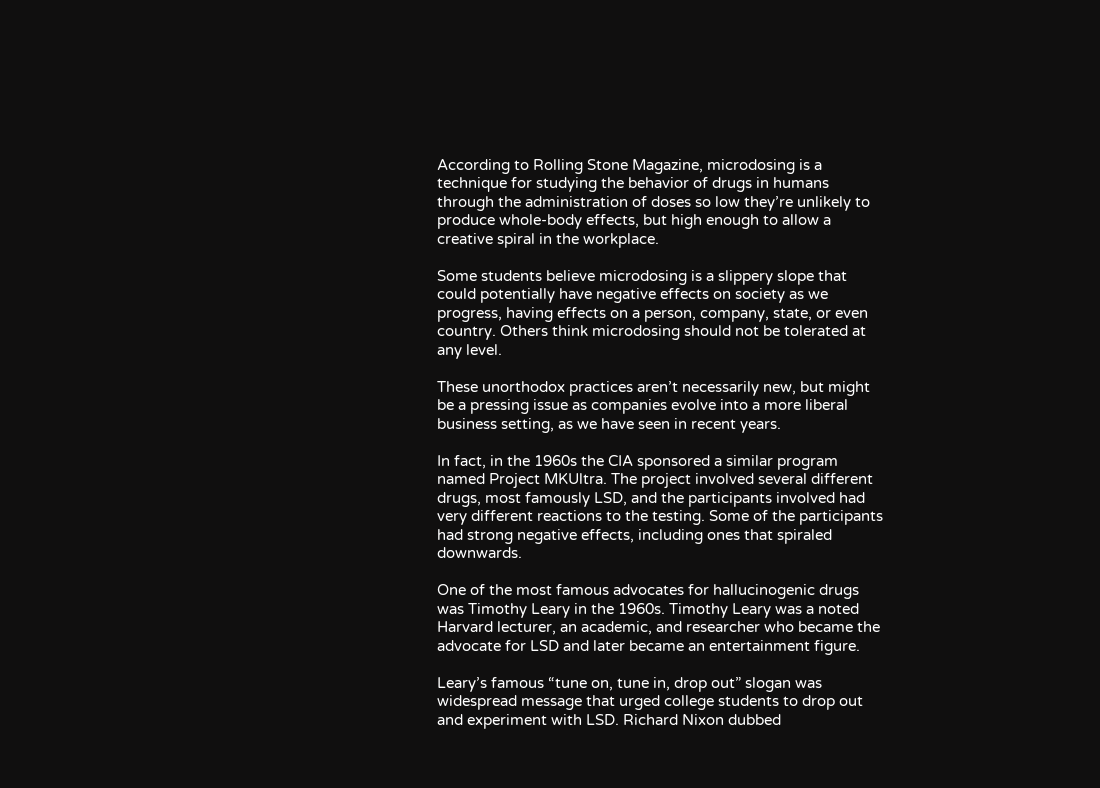According to Rolling Stone Magazine, microdosing is a technique for studying the behavior of drugs in humans through the administration of doses so low they’re unlikely to produce whole-body effects, but high enough to allow a creative spiral in the workplace.

Some students believe microdosing is a slippery slope that could potentially have negative effects on society as we progress, having effects on a person, company, state, or even country. Others think microdosing should not be tolerated at any level.

These unorthodox practices aren’t necessarily new, but might be a pressing issue as companies evolve into a more liberal business setting, as we have seen in recent years.

In fact, in the 1960s the CIA sponsored a similar program named Project MKUltra. The project involved several different drugs, most famously LSD, and the participants involved had very different reactions to the testing. Some of the participants had strong negative effects, including ones that spiraled downwards.

One of the most famous advocates for hallucinogenic drugs was Timothy Leary in the 1960s. Timothy Leary was a noted Harvard lecturer, an academic, and researcher who became the advocate for LSD and later became an entertainment figure.

Leary’s famous “tune on, tune in, drop out” slogan was widespread message that urged college students to drop out and experiment with LSD. Richard Nixon dubbed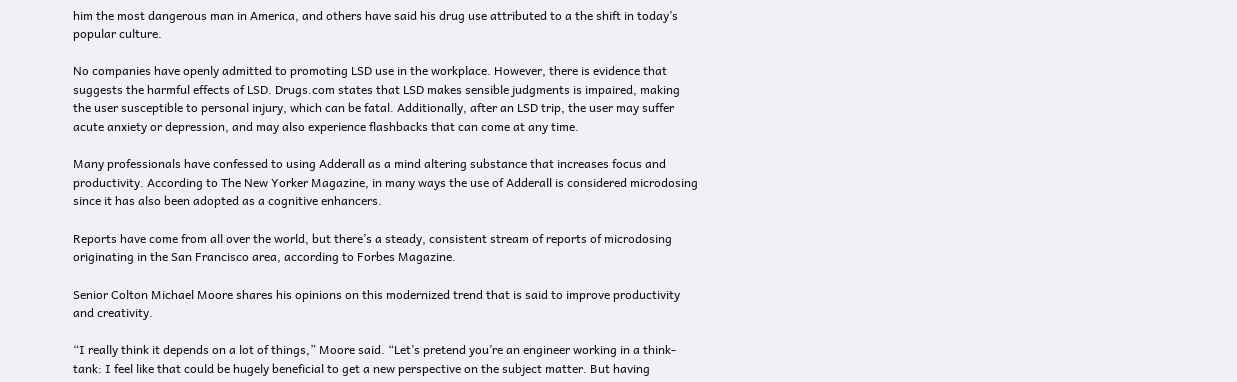him the most dangerous man in America, and others have said his drug use attributed to a the shift in today’s popular culture.

No companies have openly admitted to promoting LSD use in the workplace. However, there is evidence that suggests the harmful effects of LSD. Drugs.com states that LSD makes sensible judgments is impaired, making the user susceptible to personal injury, which can be fatal. Additionally, after an LSD trip, the user may suffer acute anxiety or depression, and may also experience flashbacks that can come at any time.

Many professionals have confessed to using Adderall as a mind altering substance that increases focus and productivity. According to The New Yorker Magazine, in many ways the use of Adderall is considered microdosing since it has also been adopted as a cognitive enhancers.

Reports have come from all over the world, but there’s a steady, consistent stream of reports of microdosing originating in the San Francisco area, according to Forbes Magazine.

Senior Colton Michael Moore shares his opinions on this modernized trend that is said to improve productivity and creativity.

“I really think it depends on a lot of things,” Moore said. “Let’s pretend you’re an engineer working in a think-tank: I feel like that could be hugely beneficial to get a new perspective on the subject matter. But having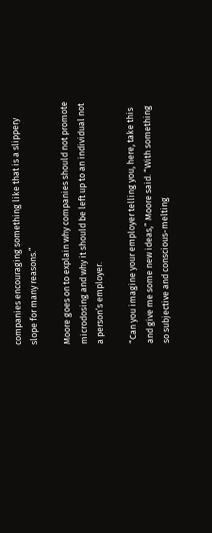companies encouraging something like that is a slippery slope for many reasons.”

Moore goes on to explain why companies should not promote microdosing and why it should be left up to an individual not a person’s employer.

“Can you imagine your employer telling you, here, take this and give me some new ideas,” Moore said. “With something so subjective and conscious-melting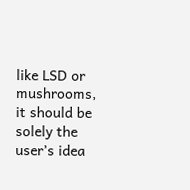like LSD or mushrooms, it should be solely the user’s idea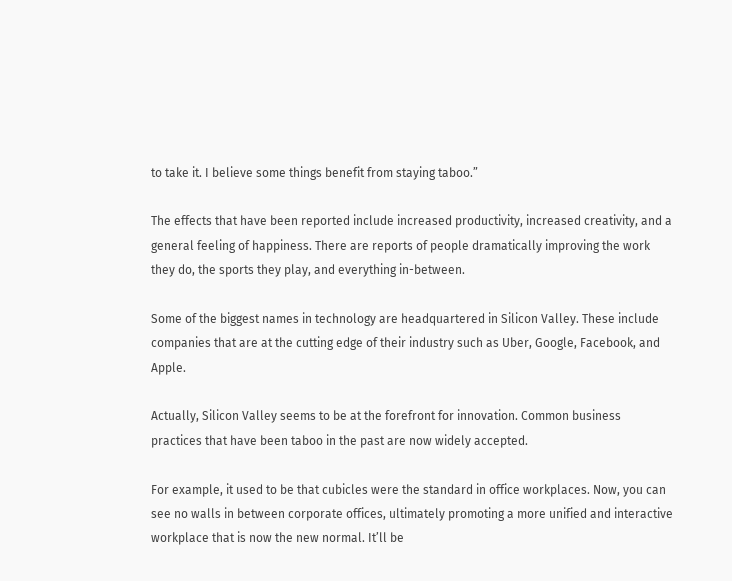to take it. I believe some things benefit from staying taboo.”

The effects that have been reported include increased productivity, increased creativity, and a general feeling of happiness. There are reports of people dramatically improving the work they do, the sports they play, and everything in-between.

Some of the biggest names in technology are headquartered in Silicon Valley. These include companies that are at the cutting edge of their industry such as Uber, Google, Facebook, and Apple.

Actually, Silicon Valley seems to be at the forefront for innovation. Common business practices that have been taboo in the past are now widely accepted.

For example, it used to be that cubicles were the standard in office workplaces. Now, you can see no walls in between corporate offices, ultimately promoting a more unified and interactive workplace that is now the new normal. It’ll be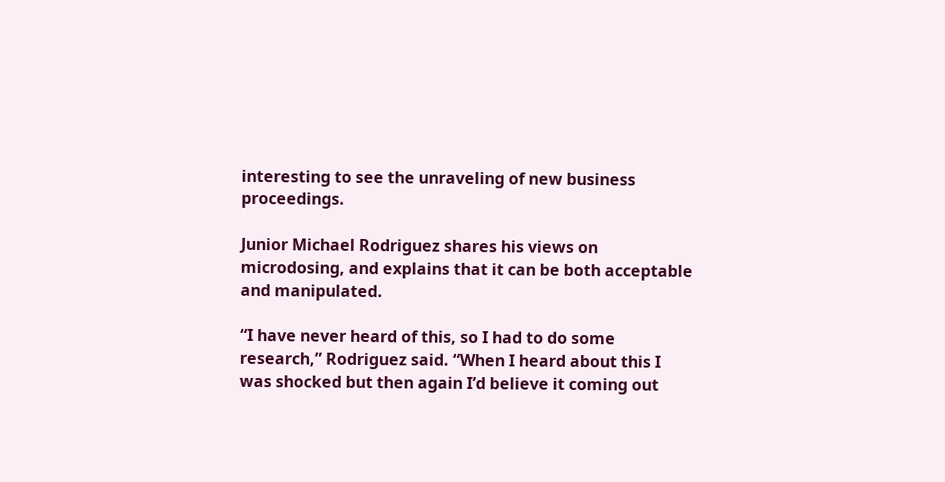interesting to see the unraveling of new business proceedings.

Junior Michael Rodriguez shares his views on microdosing, and explains that it can be both acceptable and manipulated.

“I have never heard of this, so I had to do some research,” Rodriguez said. “When I heard about this I was shocked but then again I’d believe it coming out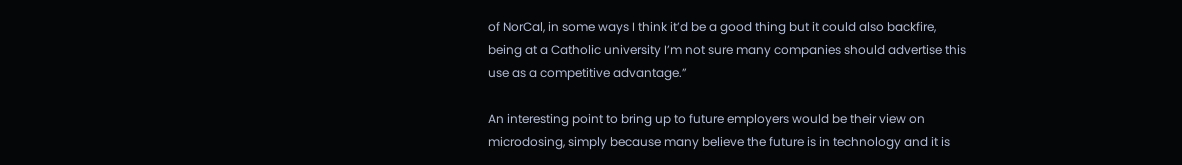of NorCal, in some ways I think it’d be a good thing but it could also backfire, being at a Catholic university I’m not sure many companies should advertise this use as a competitive advantage.”

An interesting point to bring up to future employers would be their view on microdosing, simply because many believe the future is in technology and it is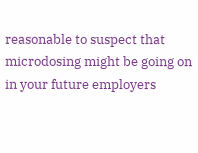reasonable to suspect that microdosing might be going on in your future employers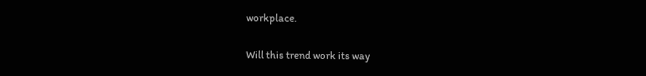workplace.

Will this trend work its way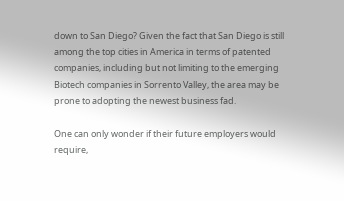down to San Diego? Given the fact that San Diego is still among the top cities in America in terms of patented companies, including but not limiting to the emerging Biotech companies in Sorrento Valley, the area may be prone to adopting the newest business fad.

One can only wonder if their future employers would require,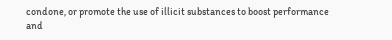condone, or promote the use of illicit substances to boost performance and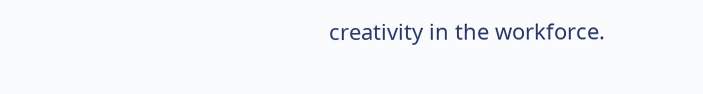creativity in the workforce.